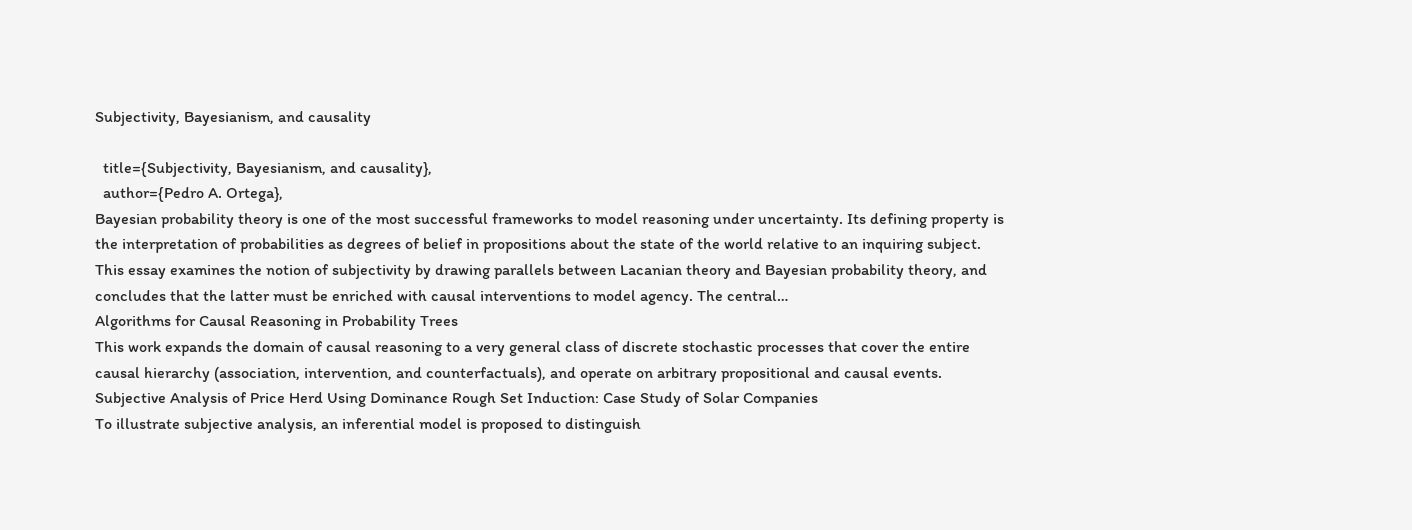Subjectivity, Bayesianism, and causality

  title={Subjectivity, Bayesianism, and causality},
  author={Pedro A. Ortega},
Bayesian probability theory is one of the most successful frameworks to model reasoning under uncertainty. Its defining property is the interpretation of probabilities as degrees of belief in propositions about the state of the world relative to an inquiring subject. This essay examines the notion of subjectivity by drawing parallels between Lacanian theory and Bayesian probability theory, and concludes that the latter must be enriched with causal interventions to model agency. The central…
Algorithms for Causal Reasoning in Probability Trees
This work expands the domain of causal reasoning to a very general class of discrete stochastic processes that cover the entire causal hierarchy (association, intervention, and counterfactuals), and operate on arbitrary propositional and causal events.
Subjective Analysis of Price Herd Using Dominance Rough Set Induction: Case Study of Solar Companies
To illustrate subjective analysis, an inferential model is proposed to distinguish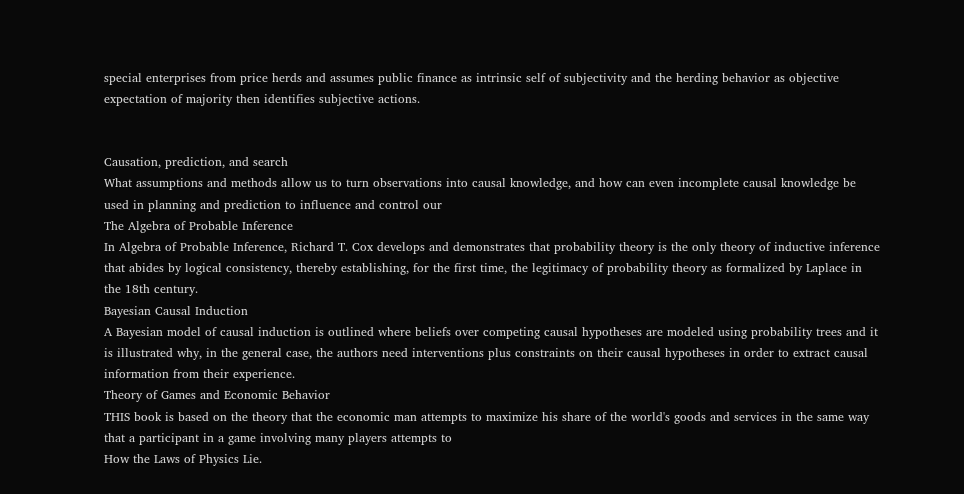special enterprises from price herds and assumes public finance as intrinsic self of subjectivity and the herding behavior as objective expectation of majority then identifies subjective actions.


Causation, prediction, and search
What assumptions and methods allow us to turn observations into causal knowledge, and how can even incomplete causal knowledge be used in planning and prediction to influence and control our
The Algebra of Probable Inference
In Algebra of Probable Inference, Richard T. Cox develops and demonstrates that probability theory is the only theory of inductive inference that abides by logical consistency, thereby establishing, for the first time, the legitimacy of probability theory as formalized by Laplace in the 18th century.
Bayesian Causal Induction
A Bayesian model of causal induction is outlined where beliefs over competing causal hypotheses are modeled using probability trees and it is illustrated why, in the general case, the authors need interventions plus constraints on their causal hypotheses in order to extract causal information from their experience.
Theory of Games and Economic Behavior
THIS book is based on the theory that the economic man attempts to maximize his share of the world's goods and services in the same way that a participant in a game involving many players attempts to
How the Laws of Physics Lie.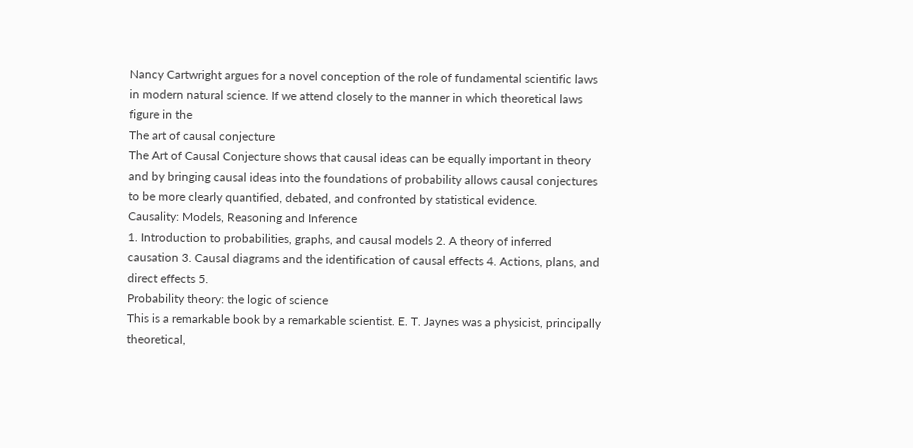Nancy Cartwright argues for a novel conception of the role of fundamental scientific laws in modern natural science. If we attend closely to the manner in which theoretical laws figure in the
The art of causal conjecture
The Art of Causal Conjecture shows that causal ideas can be equally important in theory and by bringing causal ideas into the foundations of probability allows causal conjectures to be more clearly quantified, debated, and confronted by statistical evidence.
Causality: Models, Reasoning and Inference
1. Introduction to probabilities, graphs, and causal models 2. A theory of inferred causation 3. Causal diagrams and the identification of causal effects 4. Actions, plans, and direct effects 5.
Probability theory: the logic of science
This is a remarkable book by a remarkable scientist. E. T. Jaynes was a physicist, principally theoretical,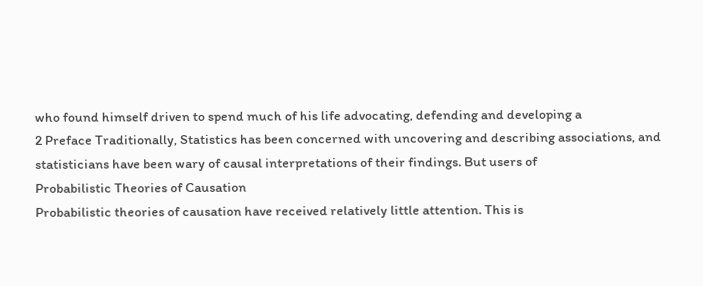who found himself driven to spend much of his life advocating, defending and developing a
2 Preface Traditionally, Statistics has been concerned with uncovering and describing associations, and statisticians have been wary of causal interpretations of their findings. But users of
Probabilistic Theories of Causation
Probabilistic theories of causation have received relatively little attention. This is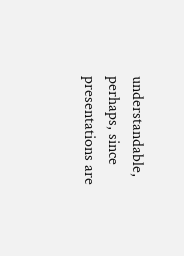understandable, perhaps, since presentations are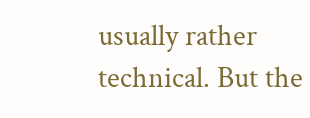usually rather technical. But the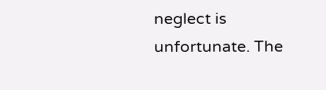neglect is unfortunate. The